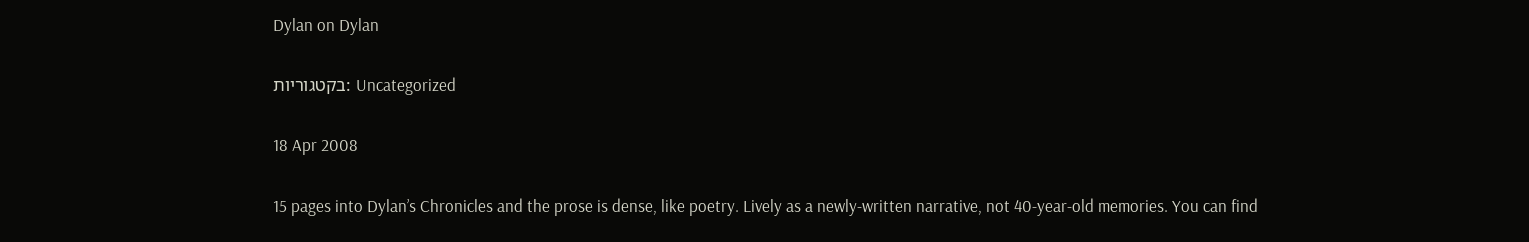Dylan on Dylan

בקטגוריות: Uncategorized

18 Apr 2008

15 pages into Dylan’s Chronicles and the prose is dense, like poetry. Lively as a newly-written narrative, not 40-year-old memories. You can find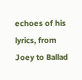echoes of his lyrics, from Joey to Ballad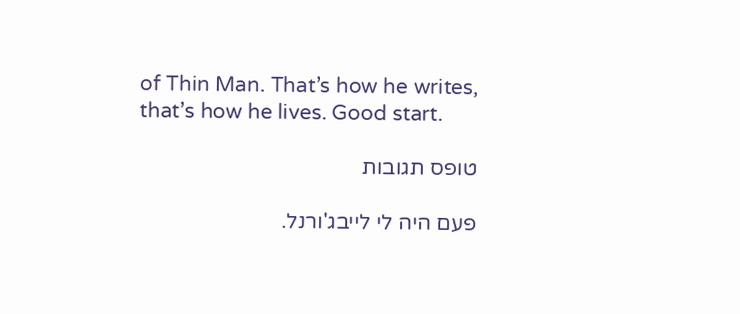of Thin Man. That’s how he writes, that’s how he lives. Good start.

טופס תגובות

פעם היה לי לייבג'ורנל.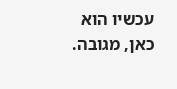עכשיו הוא כאן, מגובה.